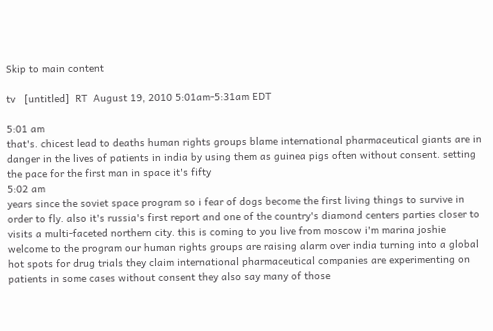Skip to main content

tv   [untitled]  RT  August 19, 2010 5:01am-5:31am EDT

5:01 am
that's. chicest lead to deaths human rights groups blame international pharmaceutical giants are in danger in the lives of patients in india by using them as guinea pigs often without consent. setting the pace for the first man in space it's fifty
5:02 am
years since the soviet space program so i fear of dogs become the first living things to survive in order to fly. also it's russia's first report and one of the country's diamond centers parties closer to visits a multi-faceted northern city. this is coming to you live from moscow i'm marina joshie welcome to the program our human rights groups are raising alarm over india turning into a global hot spots for drug trials they claim international pharmaceutical companies are experimenting on patients in some cases without consent they also say many of those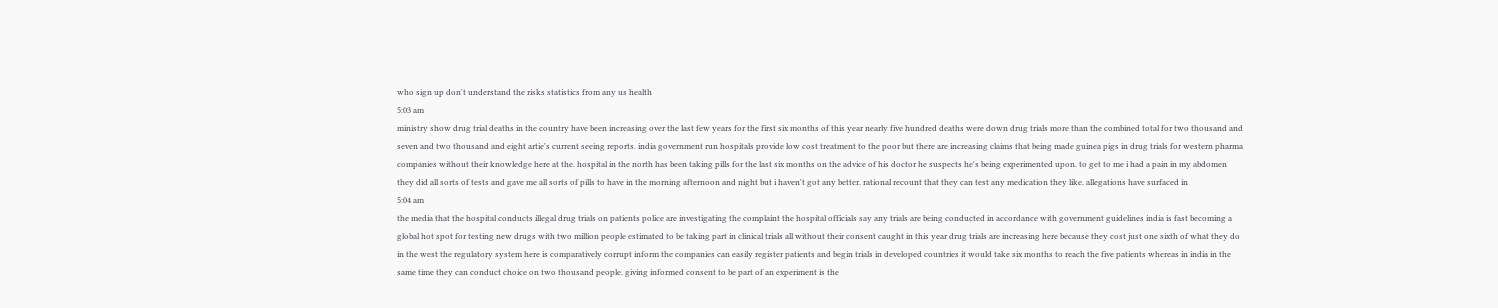who sign up don't understand the risks statistics from any us health
5:03 am
ministry show drug trial deaths in the country have been increasing over the last few years for the first six months of this year nearly five hundred deaths were down drug trials more than the combined total for two thousand and seven and two thousand and eight artie's current seeing reports. india government run hospitals provide low cost treatment to the poor but there are increasing claims that being made guinea pigs in drug trials for western pharma companies without their knowledge here at the. hospital in the north has been taking pills for the last six months on the advice of his doctor he suspects he's being experimented upon. to get to me i had a pain in my abdomen they did all sorts of tests and gave me all sorts of pills to have in the morning afternoon and night but i haven't got any better. rational recount that they can test any medication they like. allegations have surfaced in
5:04 am
the media that the hospital conducts illegal drug trials on patients police are investigating the complaint the hospital officials say any trials are being conducted in accordance with government guidelines india is fast becoming a global hot spot for testing new drugs with two million people estimated to be taking part in clinical trials all without their consent caught in this year drug trials are increasing here because they cost just one sixth of what they do in the west the regulatory system here is comparatively corrupt inform the companies can easily register patients and begin trials in developed countries it would take six months to reach the five patients whereas in india in the same time they can conduct choice on two thousand people. giving informed consent to be part of an experiment is the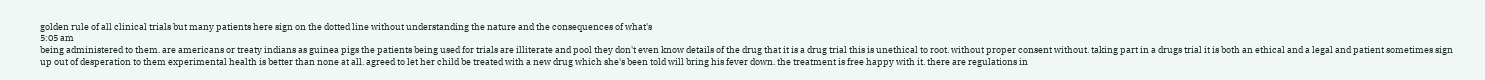golden rule of all clinical trials but many patients here sign on the dotted line without understanding the nature and the consequences of what's
5:05 am
being administered to them. are americans or treaty indians as guinea pigs the patients being used for trials are illiterate and pool they don't even know details of the drug that it is a drug trial this is unethical to root. without proper consent without. taking part in a drugs trial it is both an ethical and a legal and patient sometimes sign up out of desperation to them experimental health is better than none at all. agreed to let her child be treated with a new drug which she's been told will bring his fever down. the treatment is free happy with it. there are regulations in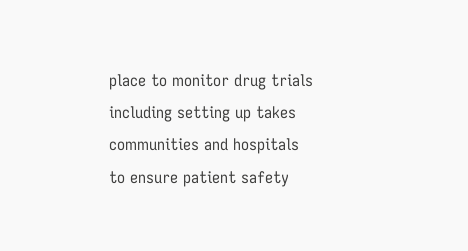place to monitor drug trials including setting up takes communities and hospitals to ensure patient safety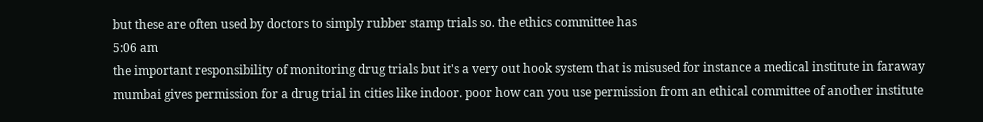but these are often used by doctors to simply rubber stamp trials so. the ethics committee has
5:06 am
the important responsibility of monitoring drug trials but it's a very out hook system that is misused for instance a medical institute in faraway mumbai gives permission for a drug trial in cities like indoor. poor how can you use permission from an ethical committee of another institute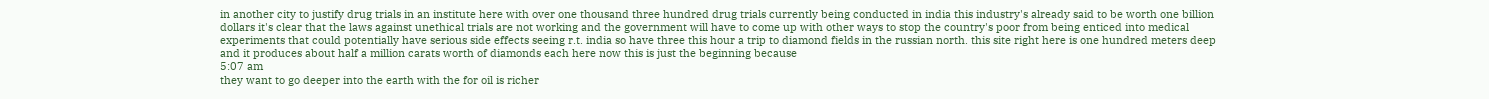in another city to justify drug trials in an institute here with over one thousand three hundred drug trials currently being conducted in india this industry's already said to be worth one billion dollars it's clear that the laws against unethical trials are not working and the government will have to come up with other ways to stop the country's poor from being enticed into medical experiments that could potentially have serious side effects seeing r.t. india so have three this hour a trip to diamond fields in the russian north. this site right here is one hundred meters deep and it produces about half a million carats worth of diamonds each here now this is just the beginning because
5:07 am
they want to go deeper into the earth with the for oil is richer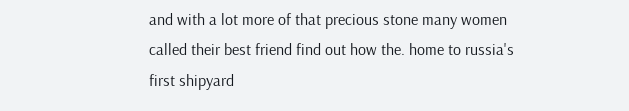and with a lot more of that precious stone many women called their best friend find out how the. home to russia's first shipyard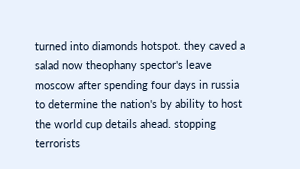turned into diamonds hotspot. they caved a salad now theophany spector's leave moscow after spending four days in russia to determine the nation's by ability to host the world cup details ahead. stopping terrorists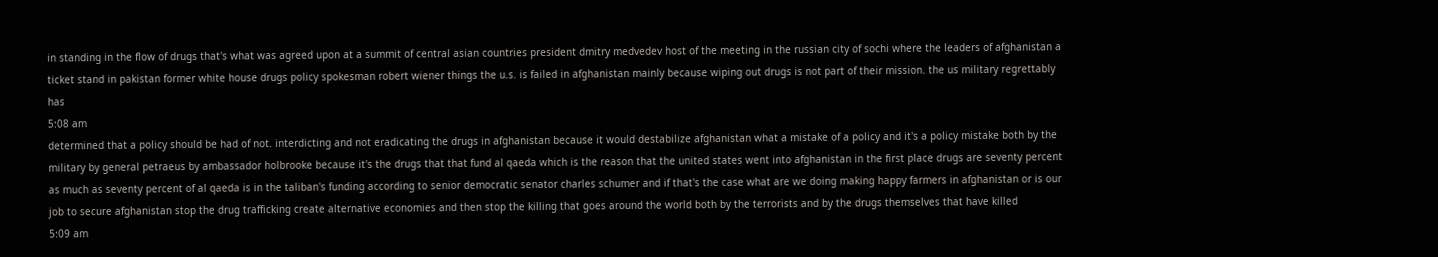in standing in the flow of drugs that's what was agreed upon at a summit of central asian countries president dmitry medvedev host of the meeting in the russian city of sochi where the leaders of afghanistan a ticket stand in pakistan former white house drugs policy spokesman robert wiener things the u.s. is failed in afghanistan mainly because wiping out drugs is not part of their mission. the us military regrettably has
5:08 am
determined that a policy should be had of not. interdicting and not eradicating the drugs in afghanistan because it would destabilize afghanistan what a mistake of a policy and it's a policy mistake both by the military by general petraeus by ambassador holbrooke because it's the drugs that that fund al qaeda which is the reason that the united states went into afghanistan in the first place drugs are seventy percent as much as seventy percent of al qaeda is in the taliban's funding according to senior democratic senator charles schumer and if that's the case what are we doing making happy farmers in afghanistan or is our job to secure afghanistan stop the drug trafficking create alternative economies and then stop the killing that goes around the world both by the terrorists and by the drugs themselves that have killed
5:09 am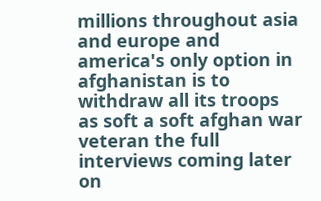millions throughout asia and europe and america's only option in afghanistan is to withdraw all its troops as soft a soft afghan war veteran the full interviews coming later on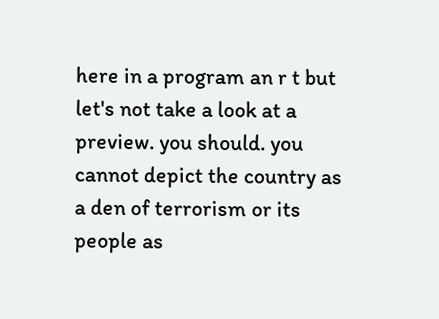here in a program an r t but let's not take a look at a preview. you should. you cannot depict the country as a den of terrorism or its people as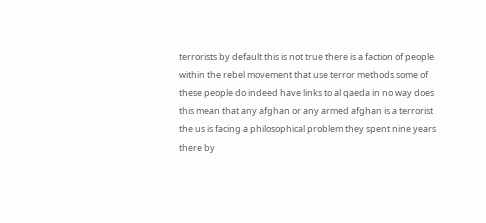terrorists by default this is not true there is a faction of people within the rebel movement that use terror methods some of these people do indeed have links to al qaeda in no way does this mean that any afghan or any armed afghan is a terrorist the us is facing a philosophical problem they spent nine years there by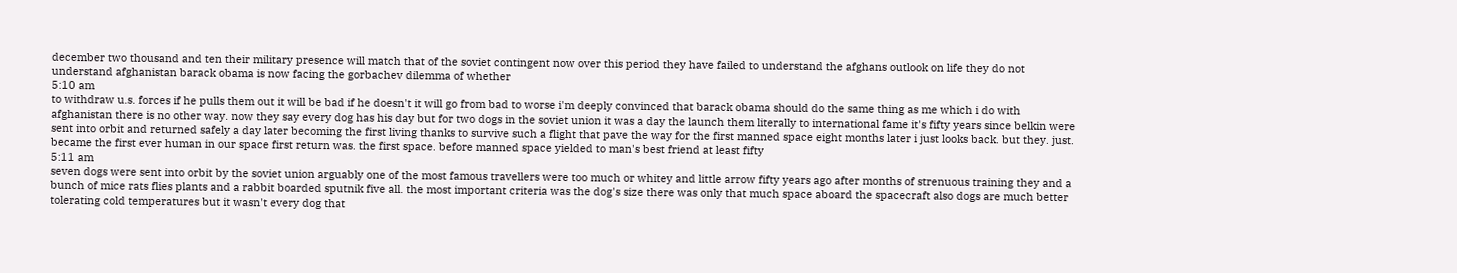december two thousand and ten their military presence will match that of the soviet contingent now over this period they have failed to understand the afghans outlook on life they do not understand afghanistan barack obama is now facing the gorbachev dilemma of whether
5:10 am
to withdraw u.s. forces if he pulls them out it will be bad if he doesn't it will go from bad to worse i'm deeply convinced that barack obama should do the same thing as me which i do with afghanistan there is no other way. now they say every dog has his day but for two dogs in the soviet union it was a day the launch them literally to international fame it's fifty years since belkin were sent into orbit and returned safely a day later becoming the first living thanks to survive such a flight that pave the way for the first manned space eight months later i just looks back. but they. just. became the first ever human in our space first return was. the first space. before manned space yielded to man's best friend at least fifty
5:11 am
seven dogs were sent into orbit by the soviet union arguably one of the most famous travellers were too much or whitey and little arrow fifty years ago after months of strenuous training they and a bunch of mice rats flies plants and a rabbit boarded sputnik five all. the most important criteria was the dog's size there was only that much space aboard the spacecraft also dogs are much better tolerating cold temperatures but it wasn't every dog that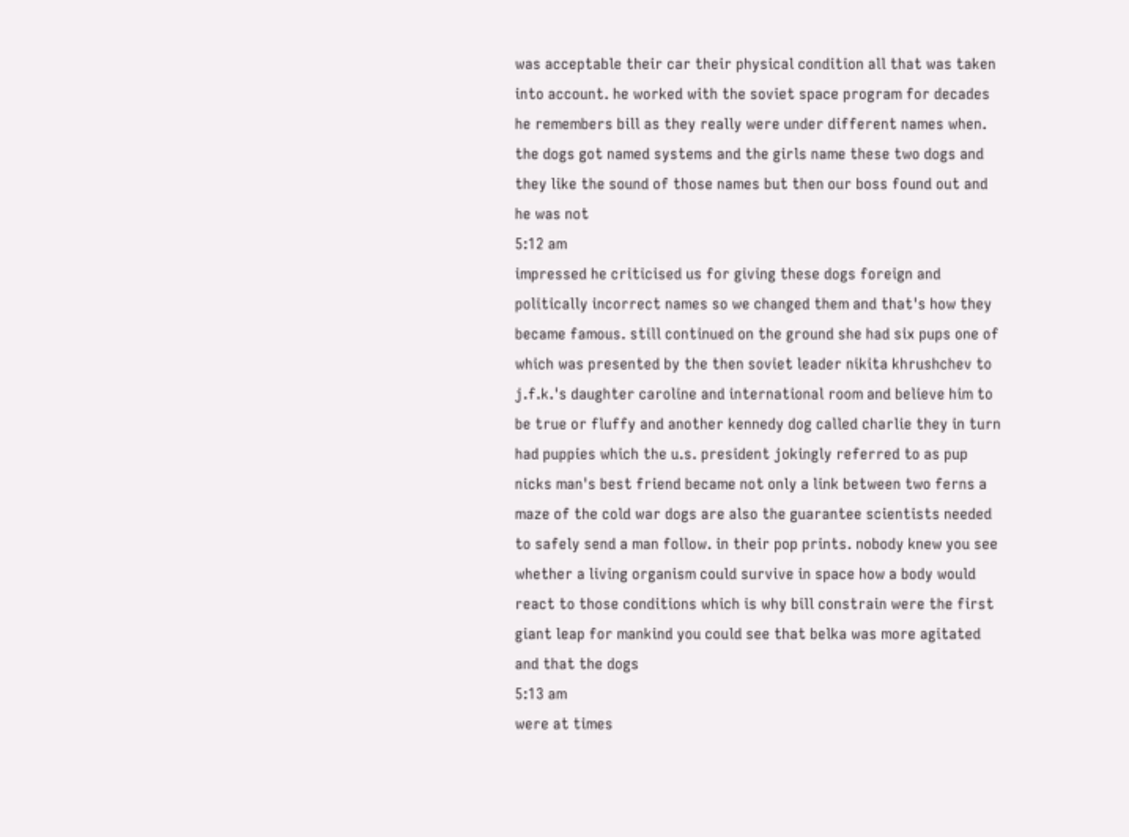was acceptable their car their physical condition all that was taken into account. he worked with the soviet space program for decades he remembers bill as they really were under different names when. the dogs got named systems and the girls name these two dogs and they like the sound of those names but then our boss found out and he was not
5:12 am
impressed he criticised us for giving these dogs foreign and politically incorrect names so we changed them and that's how they became famous. still continued on the ground she had six pups one of which was presented by the then soviet leader nikita khrushchev to j.f.k.'s daughter caroline and international room and believe him to be true or fluffy and another kennedy dog called charlie they in turn had puppies which the u.s. president jokingly referred to as pup nicks man's best friend became not only a link between two ferns a maze of the cold war dogs are also the guarantee scientists needed to safely send a man follow. in their pop prints. nobody knew you see whether a living organism could survive in space how a body would react to those conditions which is why bill constrain were the first giant leap for mankind you could see that belka was more agitated and that the dogs
5:13 am
were at times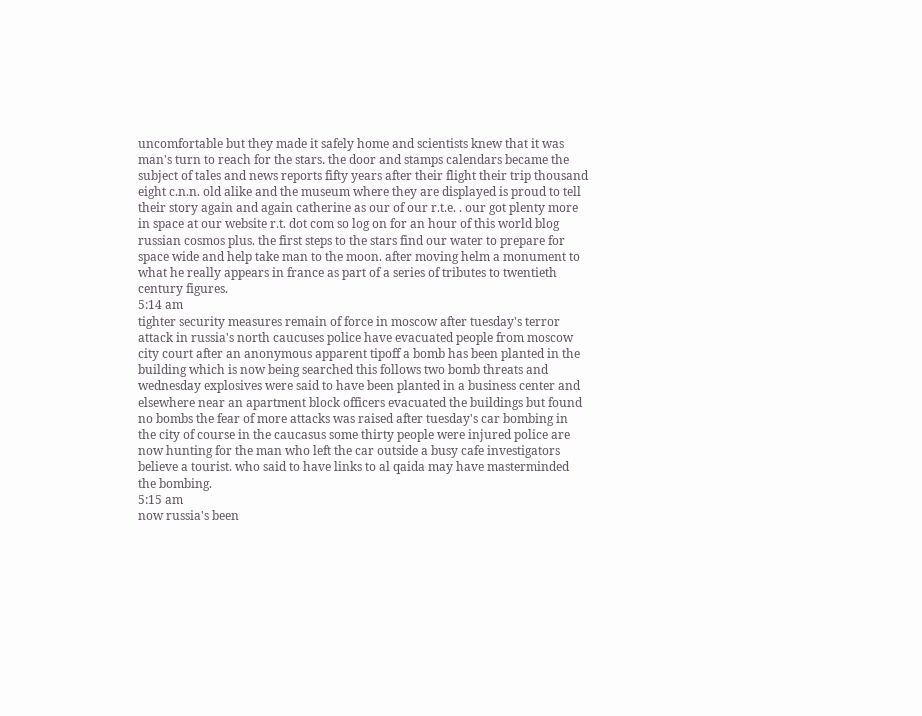uncomfortable but they made it safely home and scientists knew that it was man's turn to reach for the stars. the door and stamps calendars became the subject of tales and news reports fifty years after their flight their trip thousand eight c.n.n. old alike and the museum where they are displayed is proud to tell their story again and again catherine as our of our r.t.e. . our got plenty more in space at our website r.t. dot com so log on for an hour of this world blog russian cosmos plus. the first steps to the stars find our water to prepare for space wide and help take man to the moon. after moving helm a monument to what he really appears in france as part of a series of tributes to twentieth century figures.
5:14 am
tighter security measures remain of force in moscow after tuesday's terror attack in russia's north caucuses police have evacuated people from moscow city court after an anonymous apparent tipoff a bomb has been planted in the building which is now being searched this follows two bomb threats and wednesday explosives were said to have been planted in a business center and elsewhere near an apartment block officers evacuated the buildings but found no bombs the fear of more attacks was raised after tuesday's car bombing in the city of course in the caucasus some thirty people were injured police are now hunting for the man who left the car outside a busy cafe investigators believe a tourist. who said to have links to al qaida may have masterminded the bombing.
5:15 am
now russia's been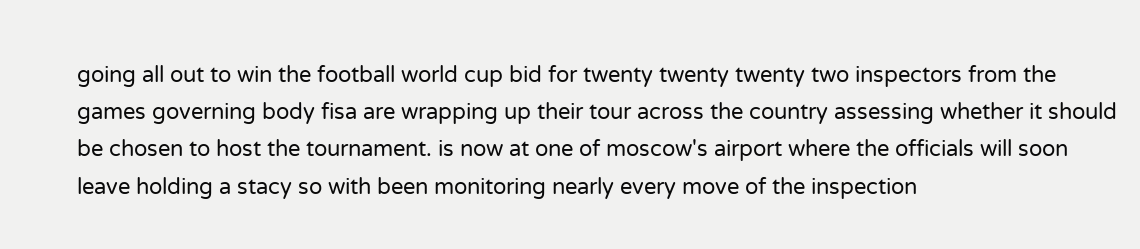going all out to win the football world cup bid for twenty twenty twenty two inspectors from the games governing body fisa are wrapping up their tour across the country assessing whether it should be chosen to host the tournament. is now at one of moscow's airport where the officials will soon leave holding a stacy so with been monitoring nearly every move of the inspection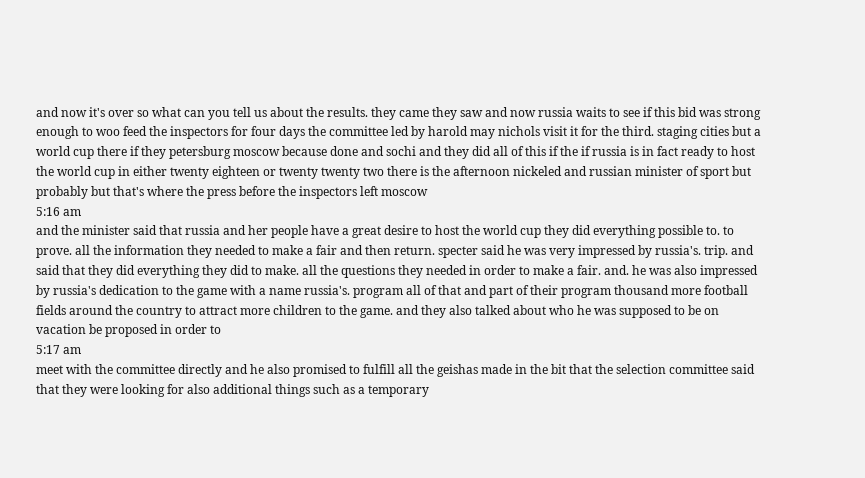and now it's over so what can you tell us about the results. they came they saw and now russia waits to see if this bid was strong enough to woo feed the inspectors for four days the committee led by harold may nichols visit it for the third. staging cities but a world cup there if they petersburg moscow because done and sochi and they did all of this if the if russia is in fact ready to host the world cup in either twenty eighteen or twenty twenty two there is the afternoon nickeled and russian minister of sport but probably but that's where the press before the inspectors left moscow
5:16 am
and the minister said that russia and her people have a great desire to host the world cup they did everything possible to. to prove. all the information they needed to make a fair and then return. specter said he was very impressed by russia's. trip. and said that they did everything they did to make. all the questions they needed in order to make a fair. and. he was also impressed by russia's dedication to the game with a name russia's. program all of that and part of their program thousand more football fields around the country to attract more children to the game. and they also talked about who he was supposed to be on vacation be proposed in order to
5:17 am
meet with the committee directly and he also promised to fulfill all the geishas made in the bit that the selection committee said that they were looking for also additional things such as a temporary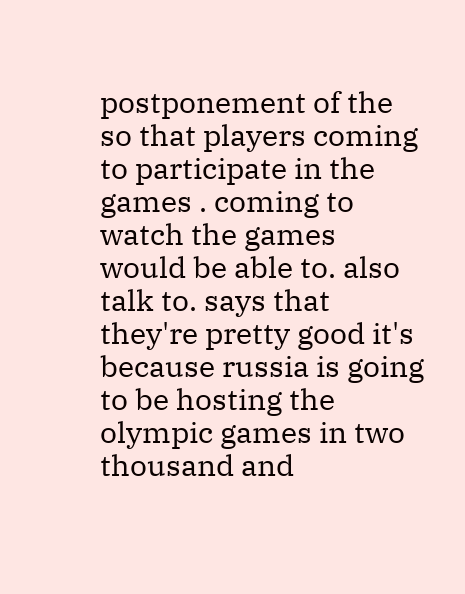postponement of the so that players coming to participate in the games . coming to watch the games would be able to. also talk to. says that they're pretty good it's because russia is going to be hosting the olympic games in two thousand and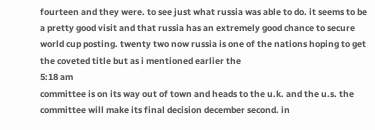fourteen and they were. to see just what russia was able to do. it seems to be a pretty good visit and that russia has an extremely good chance to secure world cup posting. twenty two now russia is one of the nations hoping to get the coveted title but as i mentioned earlier the
5:18 am
committee is on its way out of town and heads to the u.k. and the u.s. the committee will make its final decision december second. in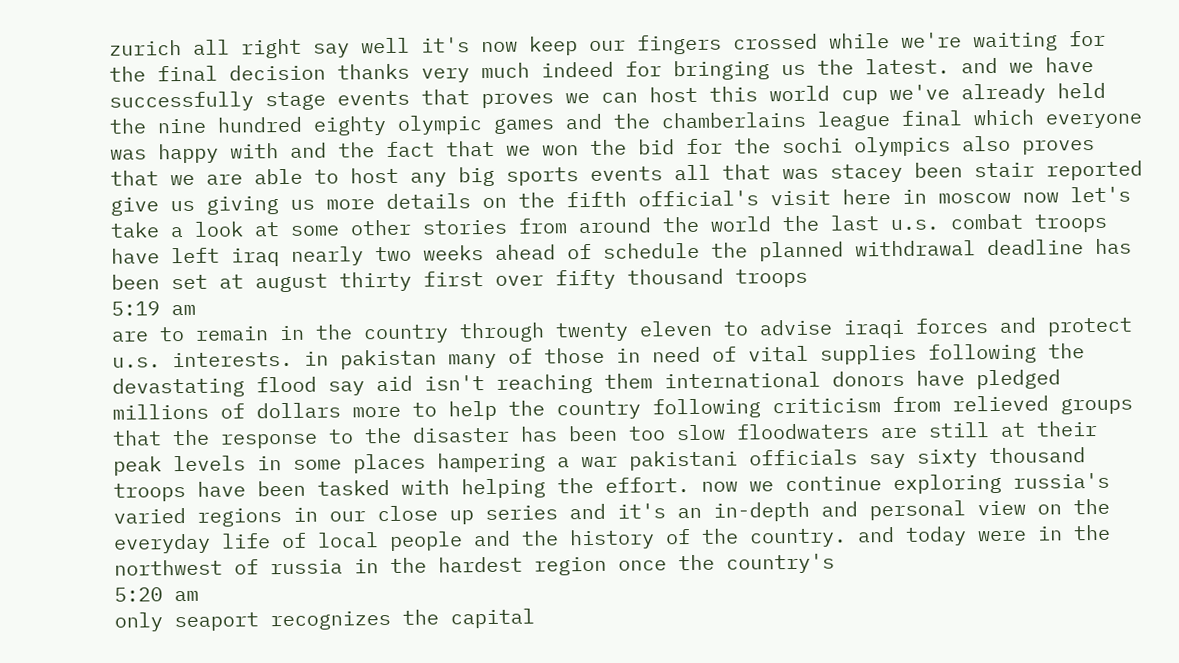zurich all right say well it's now keep our fingers crossed while we're waiting for the final decision thanks very much indeed for bringing us the latest. and we have successfully stage events that proves we can host this world cup we've already held the nine hundred eighty olympic games and the chamberlains league final which everyone was happy with and the fact that we won the bid for the sochi olympics also proves that we are able to host any big sports events all that was stacey been stair reported give us giving us more details on the fifth official's visit here in moscow now let's take a look at some other stories from around the world the last u.s. combat troops have left iraq nearly two weeks ahead of schedule the planned withdrawal deadline has been set at august thirty first over fifty thousand troops
5:19 am
are to remain in the country through twenty eleven to advise iraqi forces and protect u.s. interests. in pakistan many of those in need of vital supplies following the devastating flood say aid isn't reaching them international donors have pledged millions of dollars more to help the country following criticism from relieved groups that the response to the disaster has been too slow floodwaters are still at their peak levels in some places hampering a war pakistani officials say sixty thousand troops have been tasked with helping the effort. now we continue exploring russia's varied regions in our close up series and it's an in-depth and personal view on the everyday life of local people and the history of the country. and today were in the northwest of russia in the hardest region once the country's
5:20 am
only seaport recognizes the capital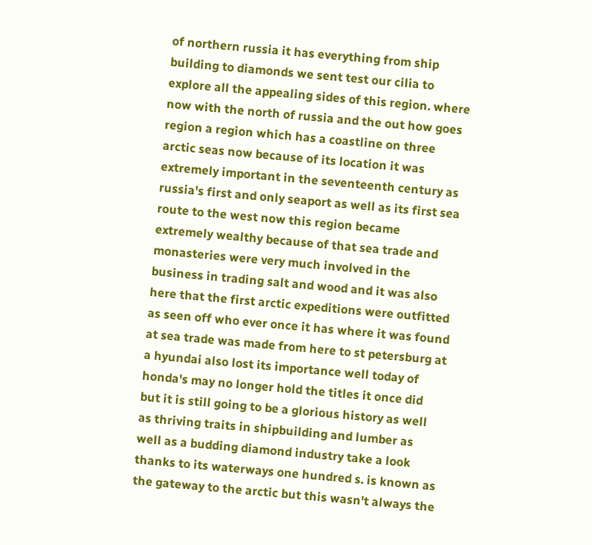of northern russia it has everything from ship building to diamonds we sent test our cilia to explore all the appealing sides of this region. where now with the north of russia and the out how goes region a region which has a coastline on three arctic seas now because of its location it was extremely important in the seventeenth century as russia's first and only seaport as well as its first sea route to the west now this region became extremely wealthy because of that sea trade and monasteries were very much involved in the business in trading salt and wood and it was also here that the first arctic expeditions were outfitted as seen off who ever once it has where it was found at sea trade was made from here to st petersburg at a hyundai also lost its importance well today of honda's may no longer hold the titles it once did but it is still going to be a glorious history as well as thriving traits in shipbuilding and lumber as well as a budding diamond industry take a look thanks to its waterways one hundred s. is known as the gateway to the arctic but this wasn't always the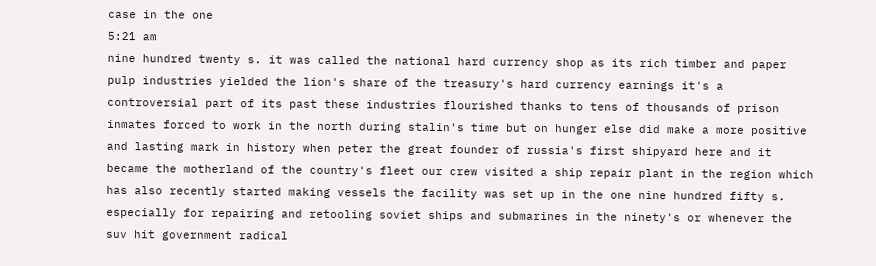case in the one
5:21 am
nine hundred twenty s. it was called the national hard currency shop as its rich timber and paper pulp industries yielded the lion's share of the treasury's hard currency earnings it's a controversial part of its past these industries flourished thanks to tens of thousands of prison inmates forced to work in the north during stalin's time but on hunger else did make a more positive and lasting mark in history when peter the great founder of russia's first shipyard here and it became the motherland of the country's fleet our crew visited a ship repair plant in the region which has also recently started making vessels the facility was set up in the one nine hundred fifty s. especially for repairing and retooling soviet ships and submarines in the ninety's or whenever the suv hit government radical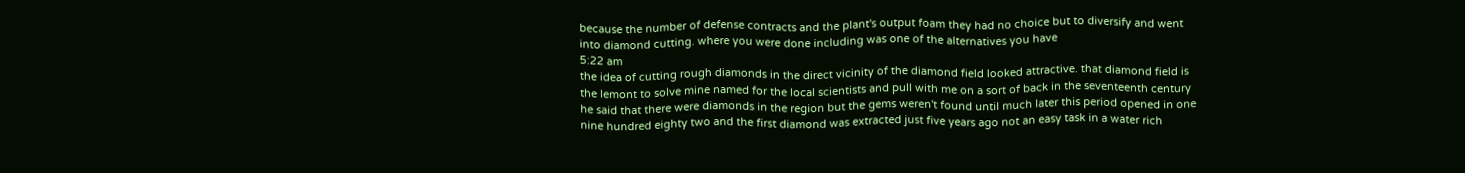because the number of defense contracts and the plant's output foam they had no choice but to diversify and went into diamond cutting. where you were done including was one of the alternatives you have
5:22 am
the idea of cutting rough diamonds in the direct vicinity of the diamond field looked attractive. that diamond field is the lemont to solve mine named for the local scientists and pull with me on a sort of back in the seventeenth century he said that there were diamonds in the region but the gems weren't found until much later this period opened in one nine hundred eighty two and the first diamond was extracted just five years ago not an easy task in a water rich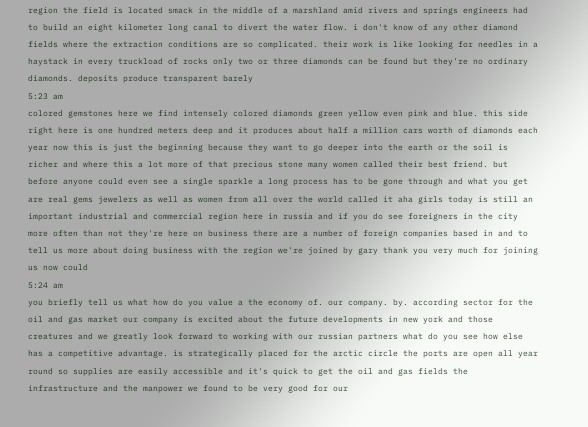region the field is located smack in the middle of a marshland amid rivers and springs engineers had to build an eight kilometer long canal to divert the water flow. i don't know of any other diamond fields where the extraction conditions are so complicated. their work is like looking for needles in a haystack in every truckload of rocks only two or three diamonds can be found but they're no ordinary diamonds. deposits produce transparent barely
5:23 am
colored gemstones here we find intensely colored diamonds green yellow even pink and blue. this side right here is one hundred meters deep and it produces about half a million cars worth of diamonds each year now this is just the beginning because they want to go deeper into the earth or the soil is richer and where this a lot more of that precious stone many women called their best friend. but before anyone could even see a single sparkle a long process has to be gone through and what you get are real gems jewelers as well as women from all over the world called it aha girls today is still an important industrial and commercial region here in russia and if you do see foreigners in the city more often than not they're here on business there are a number of foreign companies based in and to tell us more about doing business with the region we're joined by gary thank you very much for joining us now could
5:24 am
you briefly tell us what how do you value a the economy of. our company. by. according sector for the oil and gas market our company is excited about the future developments in new york and those creatures and we greatly look forward to working with our russian partners what do you see how else has a competitive advantage. is strategically placed for the arctic circle the ports are open all year round so supplies are easily accessible and it's quick to get the oil and gas fields the infrastructure and the manpower we found to be very good for our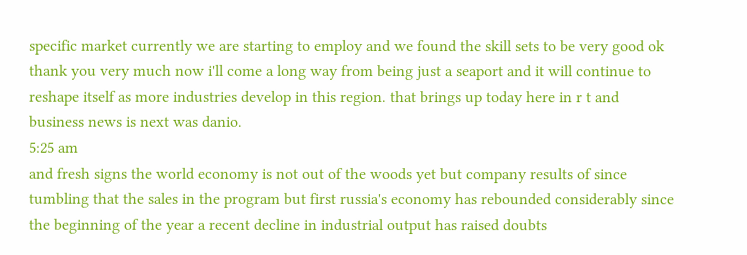specific market currently we are starting to employ and we found the skill sets to be very good ok thank you very much now i'll come a long way from being just a seaport and it will continue to reshape itself as more industries develop in this region. that brings up today here in r t and business news is next was danio.
5:25 am
and fresh signs the world economy is not out of the woods yet but company results of since tumbling that the sales in the program but first russia's economy has rebounded considerably since the beginning of the year a recent decline in industrial output has raised doubts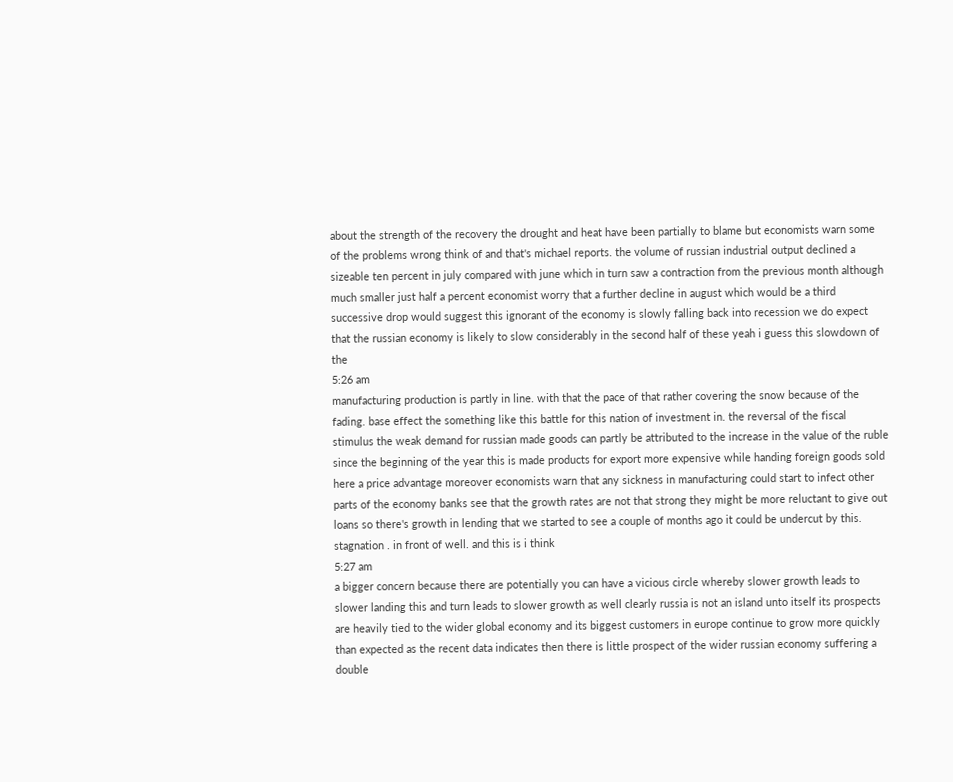about the strength of the recovery the drought and heat have been partially to blame but economists warn some of the problems wrong think of and that's michael reports. the volume of russian industrial output declined a sizeable ten percent in july compared with june which in turn saw a contraction from the previous month although much smaller just half a percent economist worry that a further decline in august which would be a third successive drop would suggest this ignorant of the economy is slowly falling back into recession we do expect that the russian economy is likely to slow considerably in the second half of these yeah i guess this slowdown of the
5:26 am
manufacturing production is partly in line. with that the pace of that rather covering the snow because of the fading. base effect the something like this battle for this nation of investment in. the reversal of the fiscal stimulus the weak demand for russian made goods can partly be attributed to the increase in the value of the ruble since the beginning of the year this is made products for export more expensive while handing foreign goods sold here a price advantage moreover economists warn that any sickness in manufacturing could start to infect other parts of the economy banks see that the growth rates are not that strong they might be more reluctant to give out loans so there's growth in lending that we started to see a couple of months ago it could be undercut by this. stagnation . in front of well. and this is i think
5:27 am
a bigger concern because there are potentially you can have a vicious circle whereby slower growth leads to slower landing this and turn leads to slower growth as well clearly russia is not an island unto itself its prospects are heavily tied to the wider global economy and its biggest customers in europe continue to grow more quickly than expected as the recent data indicates then there is little prospect of the wider russian economy suffering a double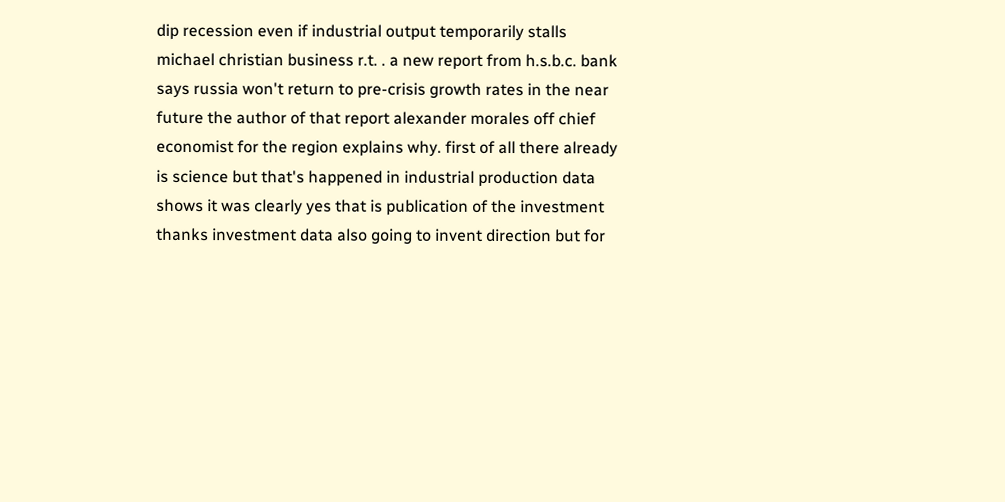dip recession even if industrial output temporarily stalls michael christian business r.t. . a new report from h.s.b.c. bank says russia won't return to pre-crisis growth rates in the near future the author of that report alexander morales off chief economist for the region explains why. first of all there already is science but that's happened in industrial production data shows it was clearly yes that is publication of the investment thanks investment data also going to invent direction but for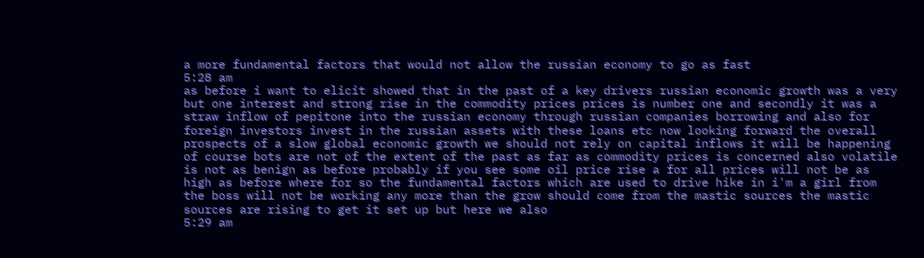a more fundamental factors that would not allow the russian economy to go as fast
5:28 am
as before i want to elicit showed that in the past of a key drivers russian economic growth was a very but one interest and strong rise in the commodity prices prices is number one and secondly it was a straw inflow of pepitone into the russian economy through russian companies borrowing and also for foreign investors invest in the russian assets with these loans etc now looking forward the overall prospects of a slow global economic growth we should not rely on capital inflows it will be happening of course bots are not of the extent of the past as far as commodity prices is concerned also volatile is not as benign as before probably if you see some oil price rise a for all prices will not be as high as before where for so the fundamental factors which are used to drive hike in i'm a girl from the boss will not be working any more than the grow should come from the mastic sources the mastic sources are rising to get it set up but here we also
5:29 am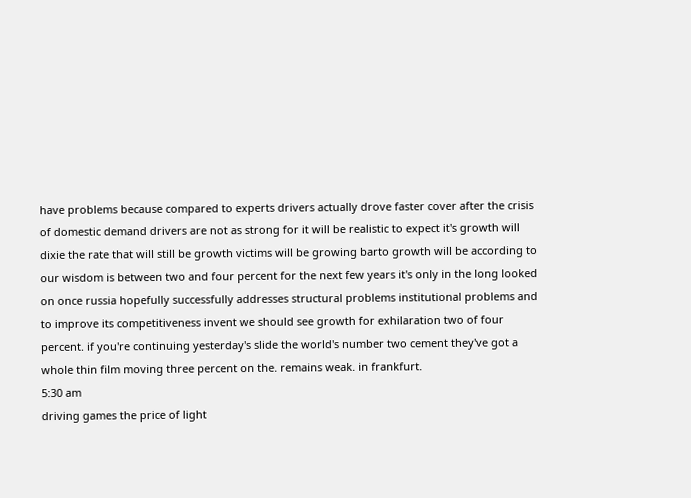have problems because compared to experts drivers actually drove faster cover after the crisis of domestic demand drivers are not as strong for it will be realistic to expect it's growth will dixie the rate that will still be growth victims will be growing barto growth will be according to our wisdom is between two and four percent for the next few years it's only in the long looked on once russia hopefully successfully addresses structural problems institutional problems and to improve its competitiveness invent we should see growth for exhilaration two of four percent. if you're continuing yesterday's slide the world's number two cement they've got a whole thin film moving three percent on the. remains weak. in frankfurt.
5:30 am
driving games the price of light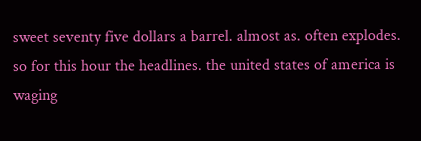sweet seventy five dollars a barrel. almost as. often explodes. so for this hour the headlines. the united states of america is waging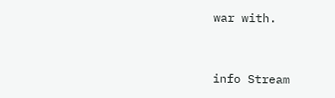war with.


info Stream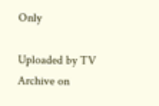Only

Uploaded by TV Archive on